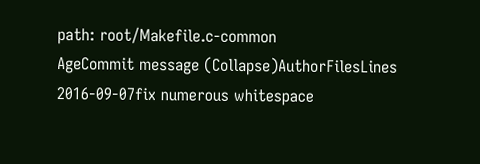path: root/Makefile.c-common
AgeCommit message (Collapse)AuthorFilesLines
2016-09-07fix numerous whitespace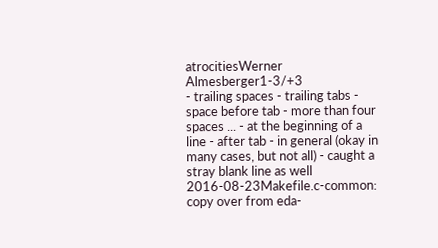atrocitiesWerner Almesberger1-3/+3
- trailing spaces - trailing tabs - space before tab - more than four spaces ... - at the beginning of a line - after tab - in general (okay in many cases, but not all) - caught a stray blank line as well
2016-08-23Makefile.c-common: copy over from eda-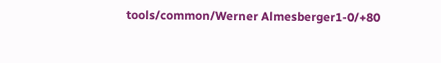tools/common/Werner Almesberger1-0/+80